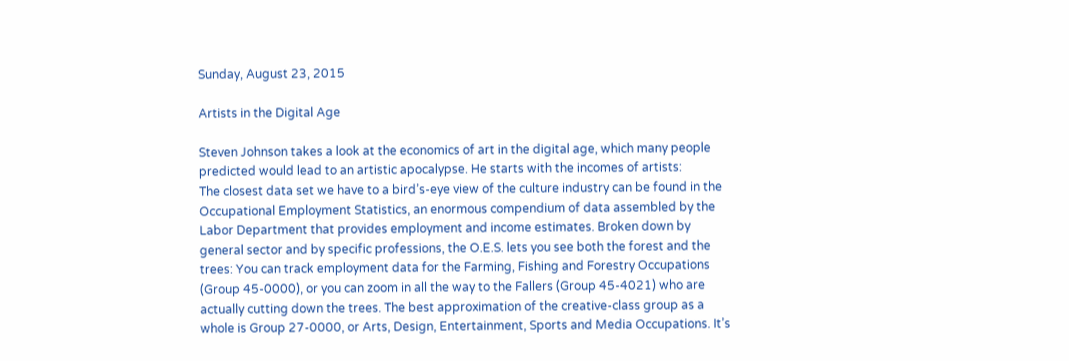Sunday, August 23, 2015

Artists in the Digital Age

Steven Johnson takes a look at the economics of art in the digital age, which many people predicted would lead to an artistic apocalypse. He starts with the incomes of artists:
The closest data set we have to a bird’s-eye view of the culture industry can be found in the Occupational Employment Statistics, an enormous compendium of data assembled by the Labor Department that provides employment and income estimates. Broken down by general sector and by specific professions, the O.E.S. lets you see both the forest and the trees: You can track employment data for the Farming, Fishing and Forestry Occupations (Group 45-0000), or you can zoom in all the way to the Fallers (Group 45-4021) who are actually cutting down the trees. The best approximation of the creative-class group as a whole is Group 27-0000, or Arts, Design, Entertainment, Sports and Media Occupations. It’s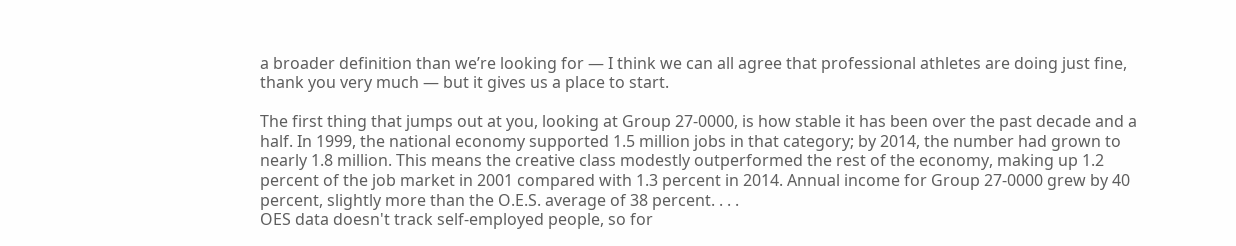a broader definition than we’re looking for — I think we can all agree that professional athletes are doing just fine, thank you very much — but it gives us a place to start.

The first thing that jumps out at you, looking at Group 27-0000, is how stable it has been over the past decade and a half. In 1999, the national economy supported 1.5 million jobs in that category; by 2014, the number had grown to nearly 1.8 million. This means the creative class modestly outperformed the rest of the economy, making up 1.2 percent of the job market in 2001 compared with 1.3 percent in 2014. Annual income for Group 27-0000 grew by 40 percent, slightly more than the O.E.S. average of 38 percent. . . .
OES data doesn't track self-employed people, so for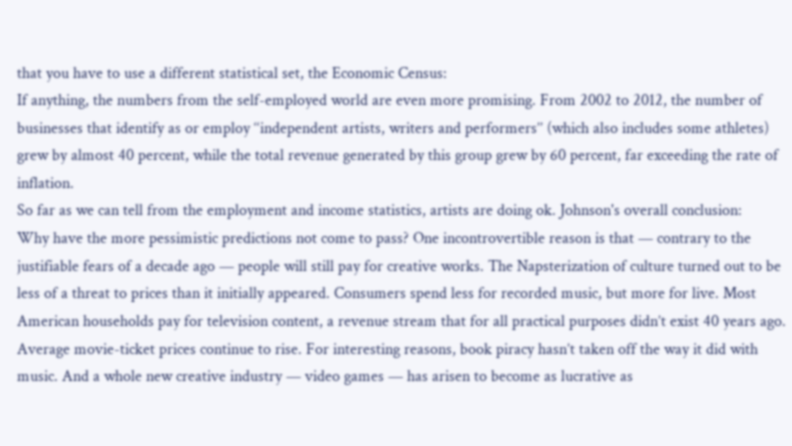that you have to use a different statistical set, the Economic Census:
If anything, the numbers from the self-employed world are even more promising. From 2002 to 2012, the number of businesses that identify as or employ ‘‘independent artists, writers and performers’’ (which also includes some athletes) grew by almost 40 percent, while the total revenue generated by this group grew by 60 percent, far exceeding the rate of inflation.
So far as we can tell from the employment and income statistics, artists are doing ok. Johnson's overall conclusion:
Why have the more pessimistic predictions not come to pass? One incontrovertible reason is that — contrary to the justifiable fears of a decade ago — people will still pay for creative works. The Napsterization of culture turned out to be less of a threat to prices than it initially appeared. Consumers spend less for recorded music, but more for live. Most American households pay for television content, a revenue stream that for all practical purposes didn’t exist 40 years ago. Average movie-ticket prices continue to rise. For interesting reasons, book piracy hasn’t taken off the way it did with music. And a whole new creative industry — video games — has arisen to become as lucrative as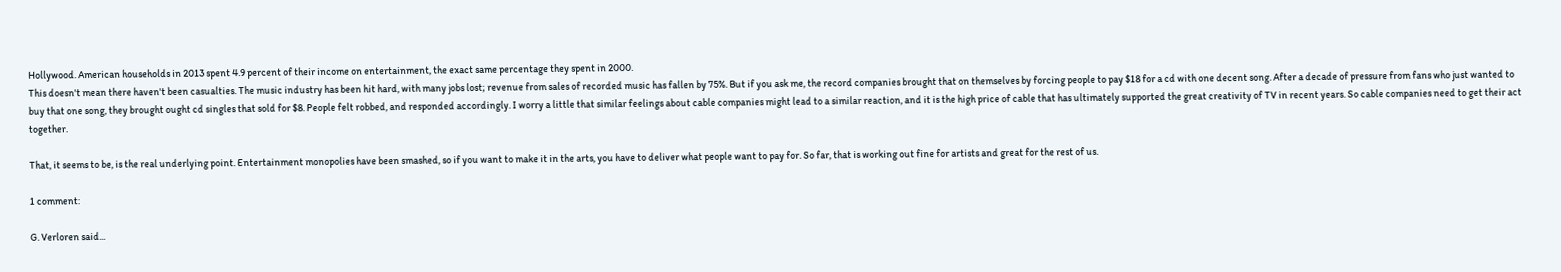Hollywood. American households in 2013 spent 4.9 percent of their income on entertainment, the exact same percentage they spent in 2000.
This doesn't mean there haven't been casualties. The music industry has been hit hard, with many jobs lost; revenue from sales of recorded music has fallen by 75%. But if you ask me, the record companies brought that on themselves by forcing people to pay $18 for a cd with one decent song. After a decade of pressure from fans who just wanted to buy that one song, they brought ought cd singles that sold for $8. People felt robbed, and responded accordingly. I worry a little that similar feelings about cable companies might lead to a similar reaction, and it is the high price of cable that has ultimately supported the great creativity of TV in recent years. So cable companies need to get their act together.

That, it seems to be, is the real underlying point. Entertainment monopolies have been smashed, so if you want to make it in the arts, you have to deliver what people want to pay for. So far, that is working out fine for artists and great for the rest of us.

1 comment:

G. Verloren said...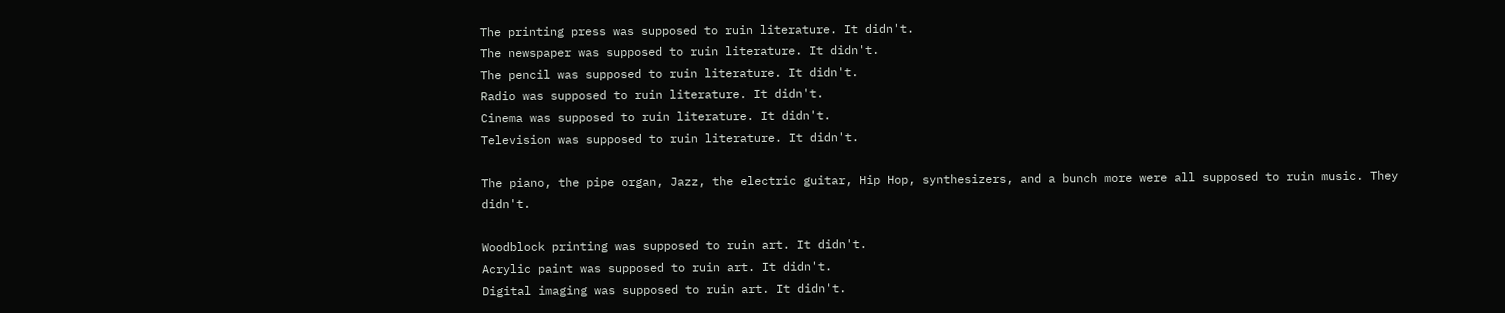The printing press was supposed to ruin literature. It didn't.
The newspaper was supposed to ruin literature. It didn't.
The pencil was supposed to ruin literature. It didn't.
Radio was supposed to ruin literature. It didn't.
Cinema was supposed to ruin literature. It didn't.
Television was supposed to ruin literature. It didn't.

The piano, the pipe organ, Jazz, the electric guitar, Hip Hop, synthesizers, and a bunch more were all supposed to ruin music. They didn't.

Woodblock printing was supposed to ruin art. It didn't.
Acrylic paint was supposed to ruin art. It didn't.
Digital imaging was supposed to ruin art. It didn't.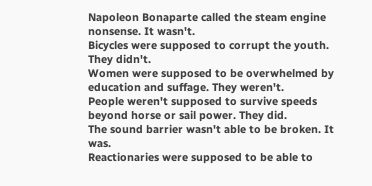Napoleon Bonaparte called the steam engine nonsense. It wasn't.
Bicycles were supposed to corrupt the youth. They didn't.
Women were supposed to be overwhelmed by education and suffage. They weren't.
People weren't supposed to survive speeds beyond horse or sail power. They did.
The sound barrier wasn't able to be broken. It was.
Reactionaries were supposed to be able to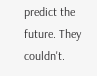predict the future. They couldn't.